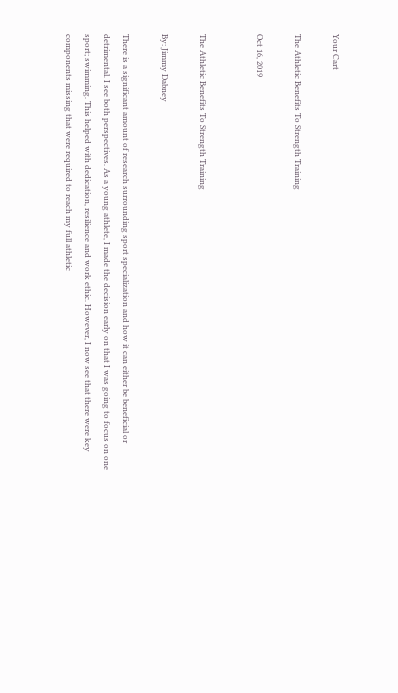Your Cart

The Athletic Benefits To Strength Training

Oct 16, 2019


The Athletic Benefits To Strength Training

By: Jimmy Dabney

There is a significant amount of research surrounding sport specialization and how it can either be beneficial or detrimental. I see both perspectives. As a young athlete, I made the decision early on that I was going to focus on one sport; swimming. This helped with dedication, resilience and work ethic. However, I now see that there were key components missing that were required to reach my full athletic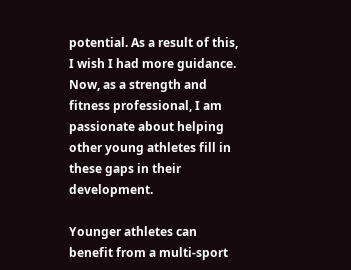potential. As a result of this, I wish I had more guidance. Now, as a strength and fitness professional, I am passionate about helping other young athletes fill in these gaps in their development.

Younger athletes can benefit from a multi-sport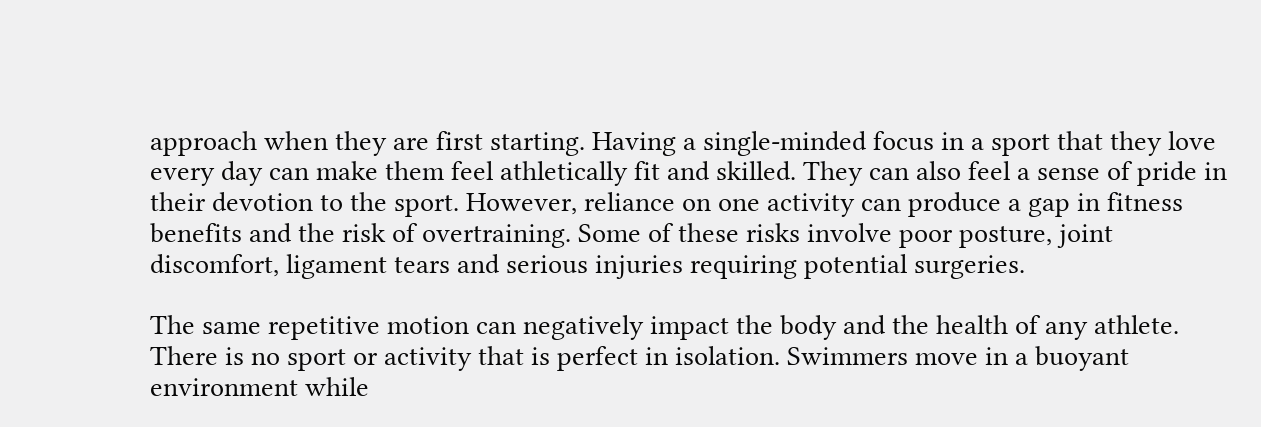approach when they are first starting. Having a single-minded focus in a sport that they love every day can make them feel athletically fit and skilled. They can also feel a sense of pride in their devotion to the sport. However, reliance on one activity can produce a gap in fitness benefits and the risk of overtraining. Some of these risks involve poor posture, joint discomfort, ligament tears and serious injuries requiring potential surgeries.

The same repetitive motion can negatively impact the body and the health of any athlete. There is no sport or activity that is perfect in isolation. Swimmers move in a buoyant environment while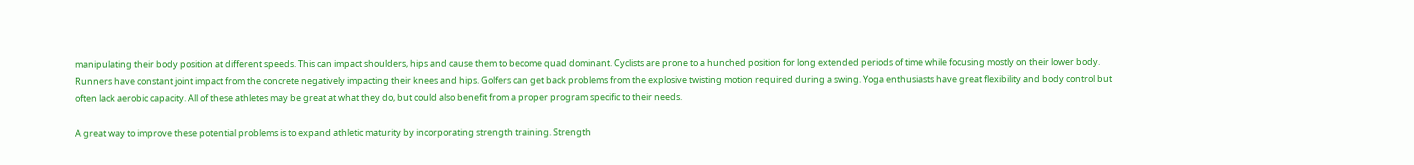manipulating their body position at different speeds. This can impact shoulders, hips and cause them to become quad dominant. Cyclists are prone to a hunched position for long extended periods of time while focusing mostly on their lower body. Runners have constant joint impact from the concrete negatively impacting their knees and hips. Golfers can get back problems from the explosive twisting motion required during a swing. Yoga enthusiasts have great flexibility and body control but often lack aerobic capacity. All of these athletes may be great at what they do, but could also benefit from a proper program specific to their needs.

A great way to improve these potential problems is to expand athletic maturity by incorporating strength training. Strength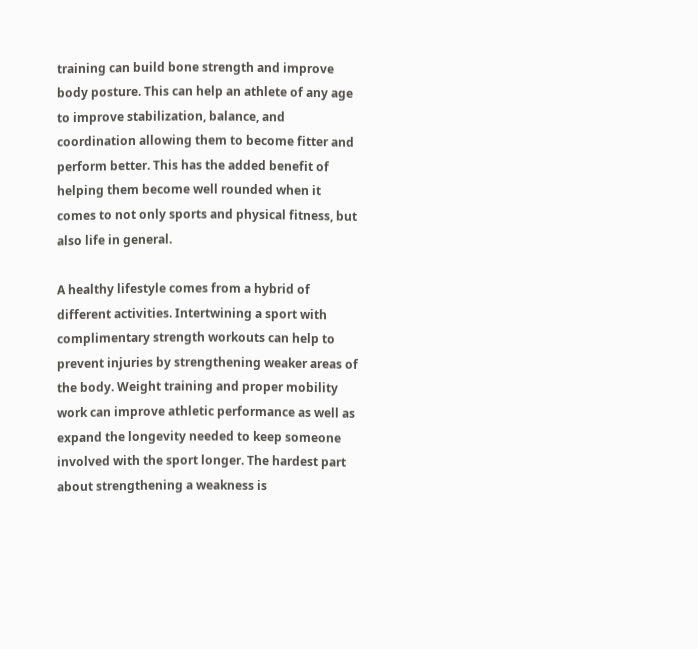training can build bone strength and improve body posture. This can help an athlete of any age to improve stabilization, balance, and coordination allowing them to become fitter and perform better. This has the added benefit of helping them become well rounded when it comes to not only sports and physical fitness, but also life in general.

A healthy lifestyle comes from a hybrid of different activities. Intertwining a sport with complimentary strength workouts can help to prevent injuries by strengthening weaker areas of the body. Weight training and proper mobility work can improve athletic performance as well as expand the longevity needed to keep someone involved with the sport longer. The hardest part about strengthening a weakness is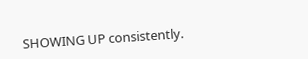SHOWING UP consistently.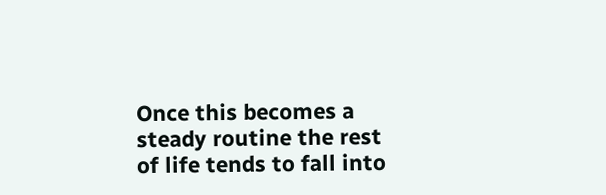Once this becomes a steady routine the rest of life tends to fall into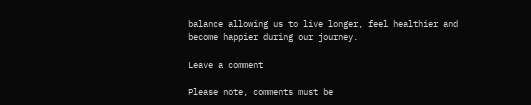balance allowing us to live longer, feel healthier and become happier during our journey.

Leave a comment

Please note, comments must be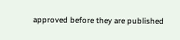approved before they are published